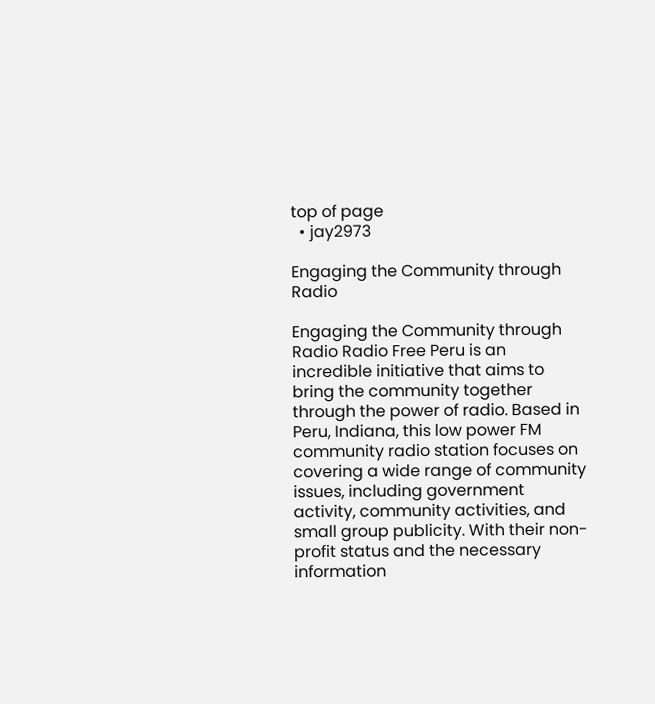top of page
  • jay2973

Engaging the Community through Radio

Engaging the Community through Radio Radio Free Peru is an incredible initiative that aims to bring the community together through the power of radio. Based in Peru, Indiana, this low power FM community radio station focuses on covering a wide range of community issues, including government activity, community activities, and small group publicity. With their non-profit status and the necessary information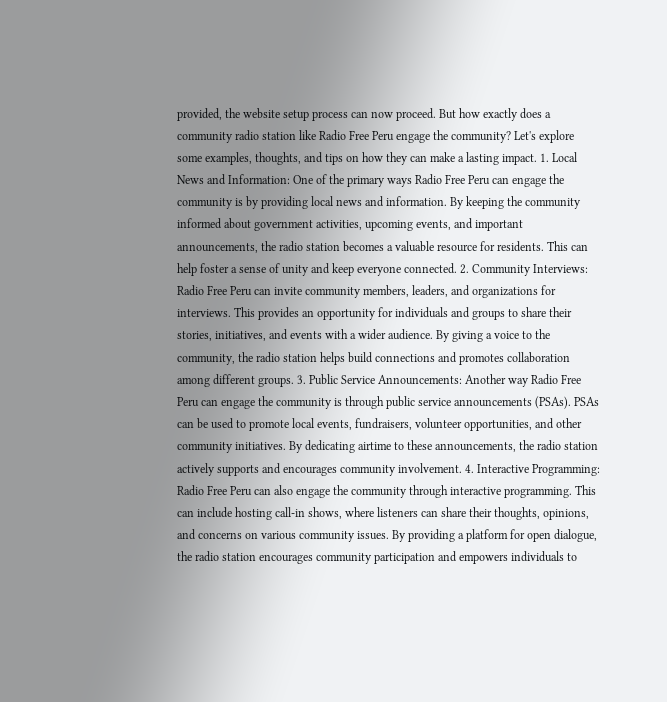provided, the website setup process can now proceed. But how exactly does a community radio station like Radio Free Peru engage the community? Let's explore some examples, thoughts, and tips on how they can make a lasting impact. 1. Local News and Information: One of the primary ways Radio Free Peru can engage the community is by providing local news and information. By keeping the community informed about government activities, upcoming events, and important announcements, the radio station becomes a valuable resource for residents. This can help foster a sense of unity and keep everyone connected. 2. Community Interviews: Radio Free Peru can invite community members, leaders, and organizations for interviews. This provides an opportunity for individuals and groups to share their stories, initiatives, and events with a wider audience. By giving a voice to the community, the radio station helps build connections and promotes collaboration among different groups. 3. Public Service Announcements: Another way Radio Free Peru can engage the community is through public service announcements (PSAs). PSAs can be used to promote local events, fundraisers, volunteer opportunities, and other community initiatives. By dedicating airtime to these announcements, the radio station actively supports and encourages community involvement. 4. Interactive Programming: Radio Free Peru can also engage the community through interactive programming. This can include hosting call-in shows, where listeners can share their thoughts, opinions, and concerns on various community issues. By providing a platform for open dialogue, the radio station encourages community participation and empowers individuals to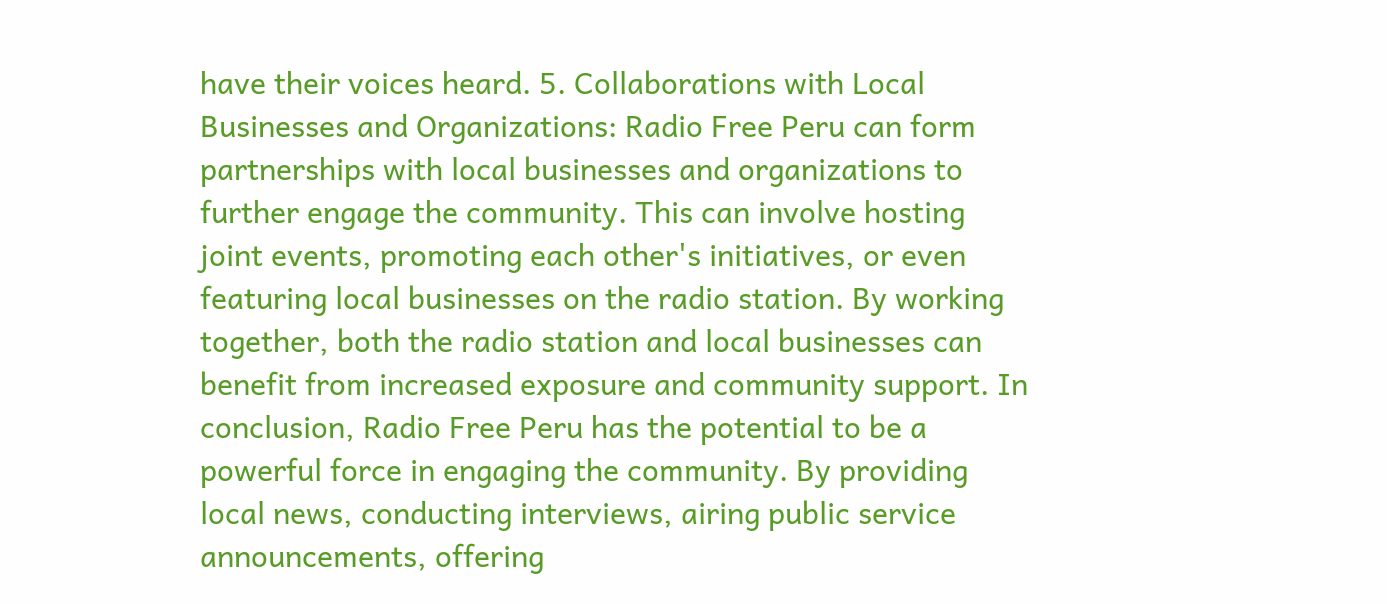have their voices heard. 5. Collaborations with Local Businesses and Organizations: Radio Free Peru can form partnerships with local businesses and organizations to further engage the community. This can involve hosting joint events, promoting each other's initiatives, or even featuring local businesses on the radio station. By working together, both the radio station and local businesses can benefit from increased exposure and community support. In conclusion, Radio Free Peru has the potential to be a powerful force in engaging the community. By providing local news, conducting interviews, airing public service announcements, offering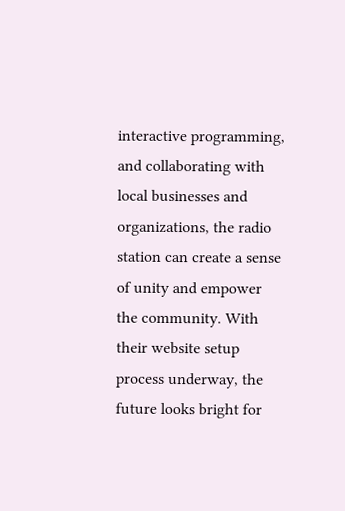interactive programming, and collaborating with local businesses and organizations, the radio station can create a sense of unity and empower the community. With their website setup process underway, the future looks bright for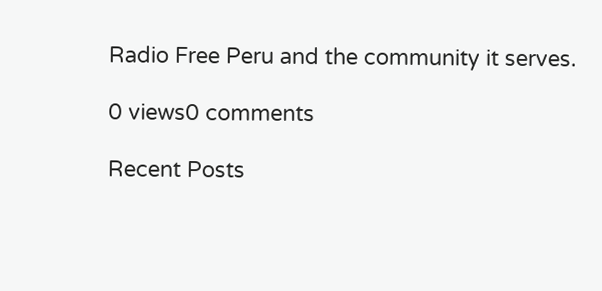Radio Free Peru and the community it serves.

0 views0 comments

Recent Posts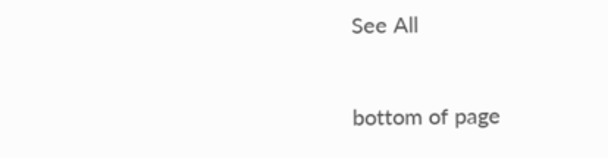See All


bottom of page